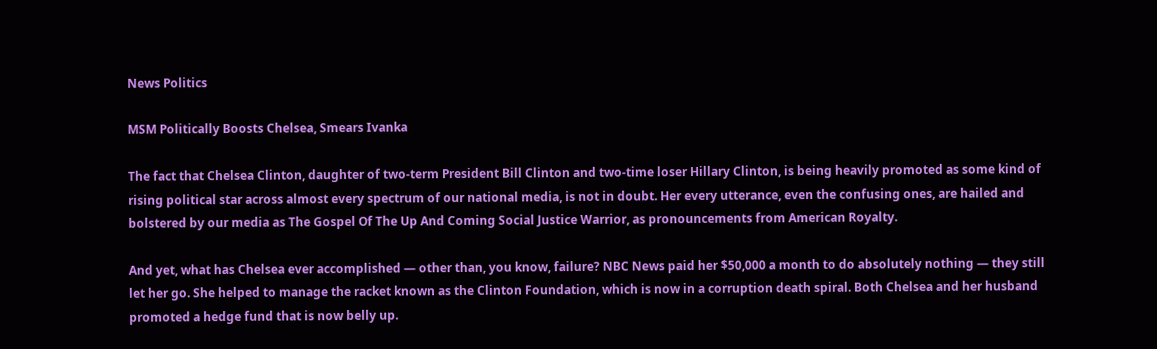News Politics

MSM Politically Boosts Chelsea, Smears Ivanka

The fact that Chelsea Clinton, daughter of two-term President Bill Clinton and two-time loser Hillary Clinton, is being heavily promoted as some kind of rising political star across almost every spectrum of our national media, is not in doubt. Her every utterance, even the confusing ones, are hailed and bolstered by our media as The Gospel Of The Up And Coming Social Justice Warrior, as pronouncements from American Royalty.

And yet, what has Chelsea ever accomplished — other than, you know, failure? NBC News paid her $50,000 a month to do absolutely nothing — they still let her go. She helped to manage the racket known as the Clinton Foundation, which is now in a corruption death spiral. Both Chelsea and her husband promoted a hedge fund that is now belly up.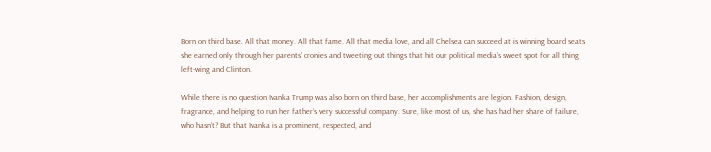Born on third base. All that money. All that fame. All that media love, and all Chelsea can succeed at is winning board seats she earned only through her parents’ cronies and tweeting out things that hit our political media’s sweet spot for all thing left-wing and Clinton.

While there is no question Ivanka Trump was also born on third base, her accomplishments are legion. Fashion, design, fragrance, and helping to run her father’s very successful company. Sure, like most of us, she has had her share of failure, who hasn’t? But that Ivanka is a prominent, respected, and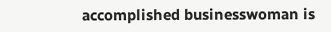accomplished businesswoman is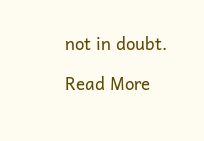not in doubt.

Read More